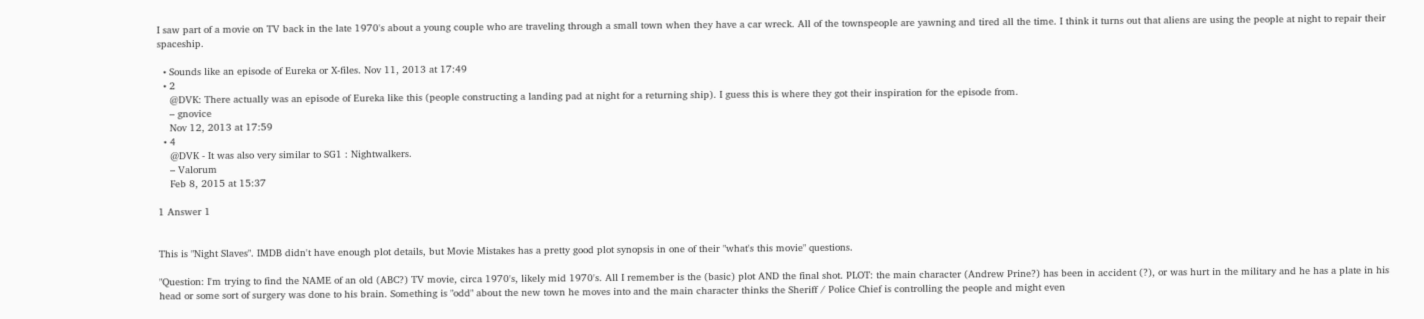I saw part of a movie on TV back in the late 1970's about a young couple who are traveling through a small town when they have a car wreck. All of the townspeople are yawning and tired all the time. I think it turns out that aliens are using the people at night to repair their spaceship.

  • Sounds like an episode of Eureka or X-files. Nov 11, 2013 at 17:49
  • 2
    @DVK: There actually was an episode of Eureka like this (people constructing a landing pad at night for a returning ship). I guess this is where they got their inspiration for the episode from.
    – gnovice
    Nov 12, 2013 at 17:59
  • 4
    @DVK - It was also very similar to SG1 : Nightwalkers.
    – Valorum
    Feb 8, 2015 at 15:37

1 Answer 1


This is "Night Slaves". IMDB didn't have enough plot details, but Movie Mistakes has a pretty good plot synopsis in one of their "what's this movie" questions.

"Question: I'm trying to find the NAME of an old (ABC?) TV movie, circa 1970's, likely mid 1970's. All I remember is the (basic) plot AND the final shot. PLOT: the main character (Andrew Prine?) has been in accident (?), or was hurt in the military and he has a plate in his head or some sort of surgery was done to his brain. Something is "odd" about the new town he moves into and the main character thinks the Sheriff / Police Chief is controlling the people and might even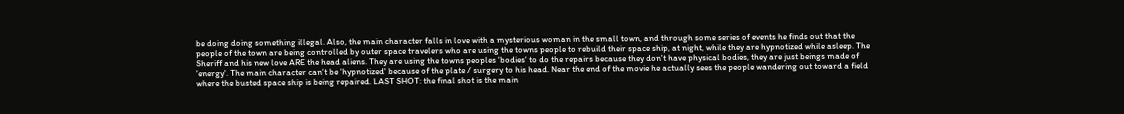be doing doing something illegal. Also, the main character falls in love with a mysterious woman in the small town, and through some series of events he finds out that the people of the town are being controlled by outer space travelers who are using the towns people to rebuild their space ship, at night, while they are hypnotized while asleep. The Sheriff and his new love ARE the head aliens. They are using the towns peoples 'bodies' to do the repairs because they don't have physical bodies, they are just beings made of 'energy'. The main character can't be 'hypnotized' because of the plate / surgery to his head. Near the end of the movie he actually sees the people wandering out toward a field where the busted space ship is being repaired. LAST SHOT: the final shot is the main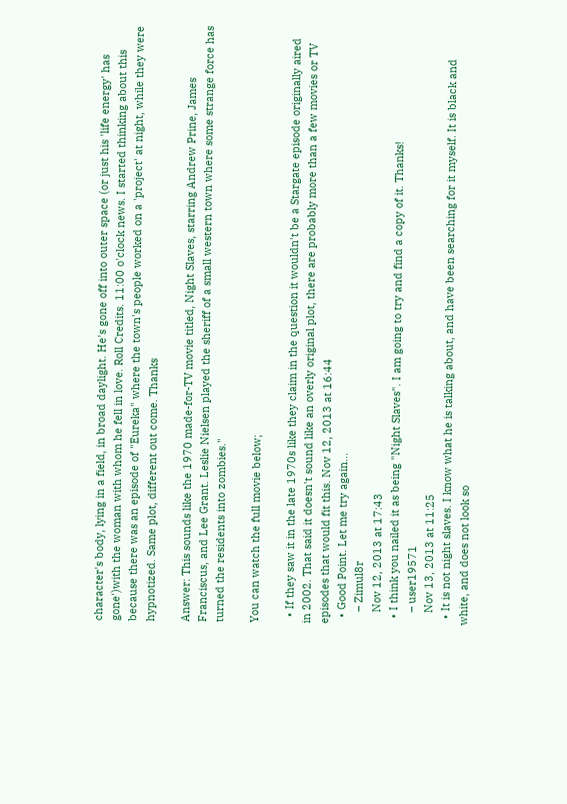character's body, lying in a field, in broad daylight. He's gone off into outer space (or just his 'life energy' has gone')with the woman with whom he fell in love. Roll Credits. 11:00 o'clock news. I started thinking about this because there was an episode of "Eureka" where the town's people worked on a 'project' at night, while they were hypnotized. Same plot, different out come. Thanks

Answer: This sounds like the 1970 made-for-TV movie titled, Night Slaves, starring Andrew Prine, James Franciscus, and Lee Grant. Leslie Nielsen played the sheriff of a small western town where some strange force has turned the residents into zombies."

You can watch the full movie below;

  • If they saw it in the late 1970s like they claim in the question it wouldn't be a Stargate episode originally aired in 2002. That said it doesn't sound like an overly original plot, there are probably more than a few movies or TV episodes that would fit this. Nov 12, 2013 at 16:44
  • Good Point. Let me try again...
    – Zimul8r
    Nov 12, 2013 at 17:43
  • I think you nailed it as being "Night Slaves". I am going to try and find a copy of it. Thanks!
    – user19571
    Nov 13, 2013 at 11:25
  • It is not night slaves. I know what he is talking about, and have been searching for it myself. It is black and white, and does not look so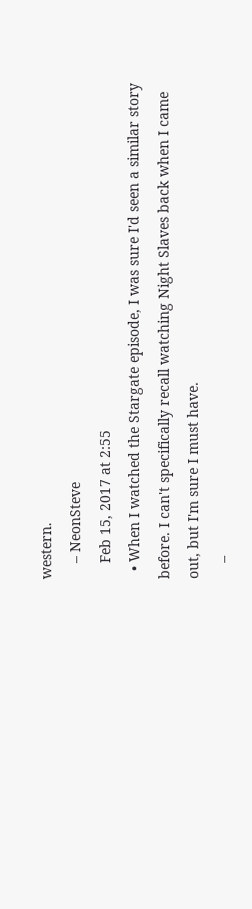western.
    – NeonSteve
    Feb 15, 2017 at 2:55
  • When I watched the Stargate episode, I was sure I'd seen a similar story before. I can't specifically recall watching Night Slaves back when I came out, but I'm sure I must have.
    –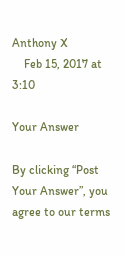Anthony X
    Feb 15, 2017 at 3:10

Your Answer

By clicking “Post Your Answer”, you agree to our terms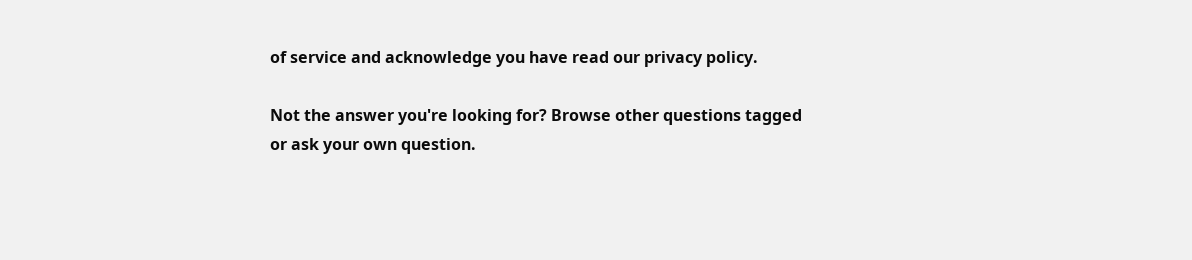of service and acknowledge you have read our privacy policy.

Not the answer you're looking for? Browse other questions tagged or ask your own question.